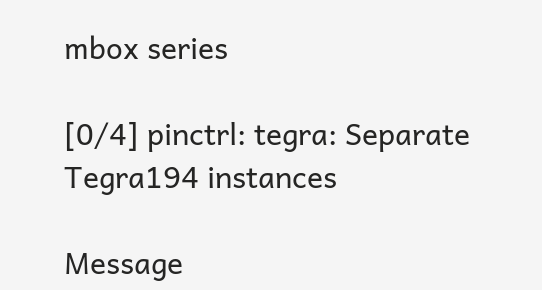mbox series

[0/4] pinctrl: tegra: Separate Tegra194 instances

Message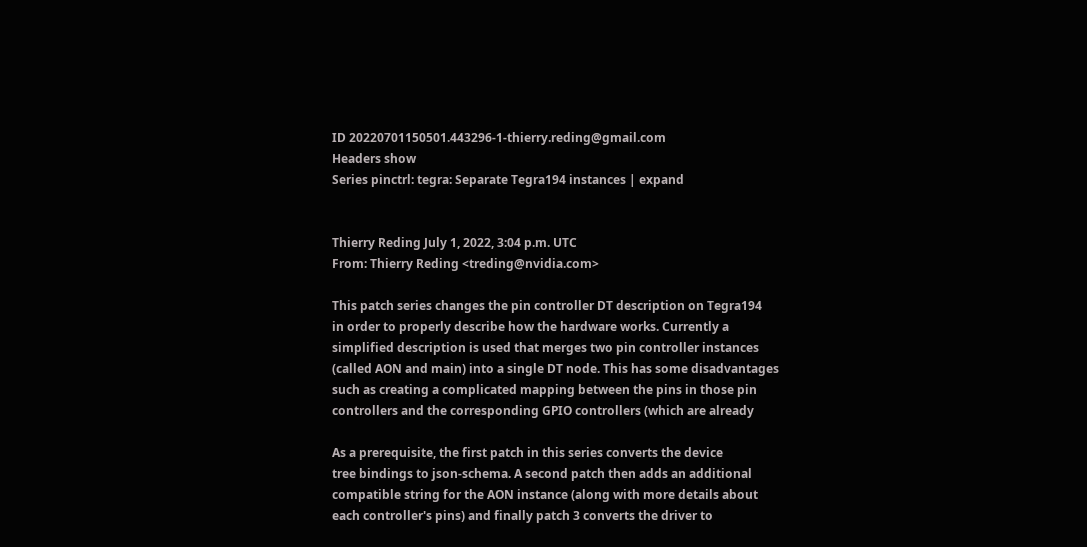ID 20220701150501.443296-1-thierry.reding@gmail.com
Headers show
Series pinctrl: tegra: Separate Tegra194 instances | expand


Thierry Reding July 1, 2022, 3:04 p.m. UTC
From: Thierry Reding <treding@nvidia.com>

This patch series changes the pin controller DT description on Tegra194
in order to properly describe how the hardware works. Currently a
simplified description is used that merges two pin controller instances
(called AON and main) into a single DT node. This has some disadvantages
such as creating a complicated mapping between the pins in those pin
controllers and the corresponding GPIO controllers (which are already

As a prerequisite, the first patch in this series converts the device
tree bindings to json-schema. A second patch then adds an additional
compatible string for the AON instance (along with more details about
each controller's pins) and finally patch 3 converts the driver to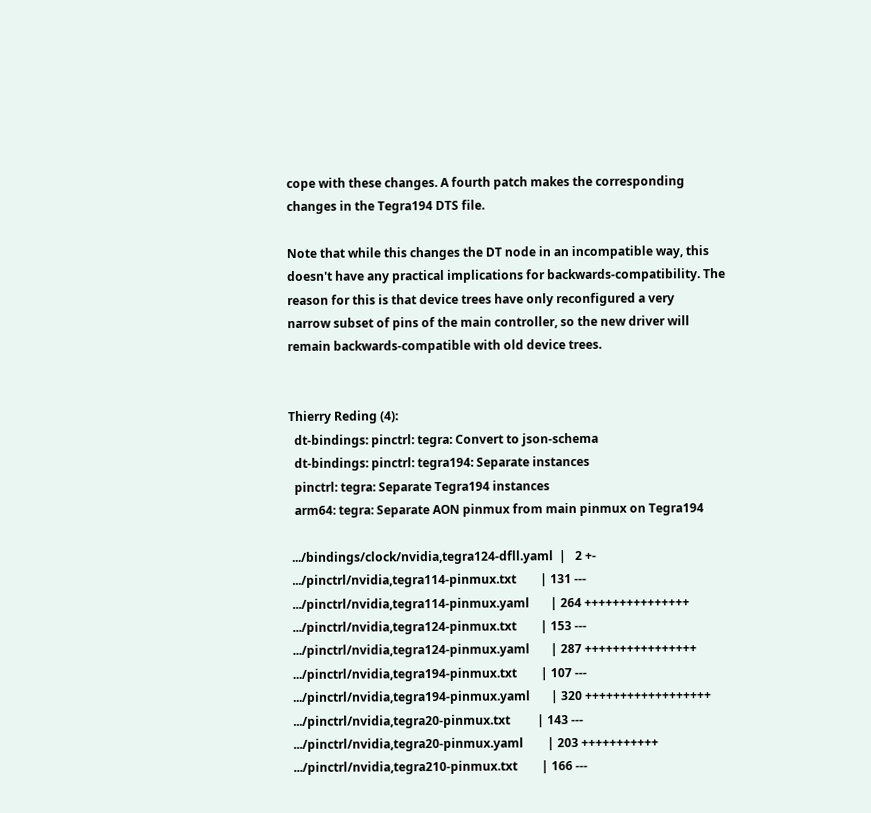cope with these changes. A fourth patch makes the corresponding
changes in the Tegra194 DTS file.

Note that while this changes the DT node in an incompatible way, this
doesn't have any practical implications for backwards-compatibility. The
reason for this is that device trees have only reconfigured a very
narrow subset of pins of the main controller, so the new driver will
remain backwards-compatible with old device trees.


Thierry Reding (4):
  dt-bindings: pinctrl: tegra: Convert to json-schema
  dt-bindings: pinctrl: tegra194: Separate instances
  pinctrl: tegra: Separate Tegra194 instances
  arm64: tegra: Separate AON pinmux from main pinmux on Tegra194

 .../bindings/clock/nvidia,tegra124-dfll.yaml  |   2 +-
 .../pinctrl/nvidia,tegra114-pinmux.txt        | 131 ---
 .../pinctrl/nvidia,tegra114-pinmux.yaml       | 264 +++++++++++++++
 .../pinctrl/nvidia,tegra124-pinmux.txt        | 153 ---
 .../pinctrl/nvidia,tegra124-pinmux.yaml       | 287 ++++++++++++++++
 .../pinctrl/nvidia,tegra194-pinmux.txt        | 107 ---
 .../pinctrl/nvidia,tegra194-pinmux.yaml       | 320 ++++++++++++++++++
 .../pinctrl/nvidia,tegra20-pinmux.txt         | 143 ---
 .../pinctrl/nvidia,tegra20-pinmux.yaml        | 203 +++++++++++
 .../pinctrl/nvidia,tegra210-pinmux.txt        | 166 ---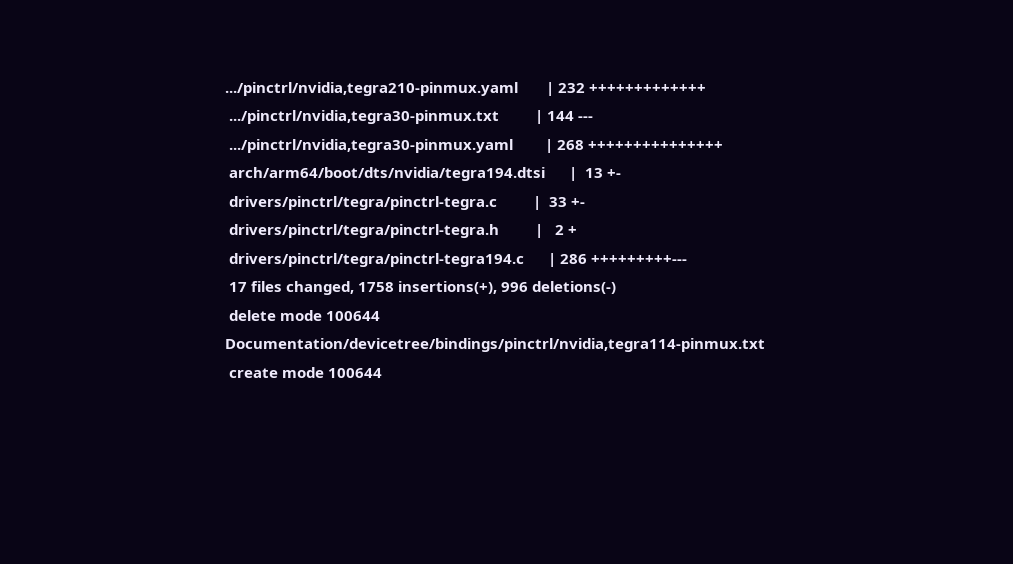.../pinctrl/nvidia,tegra210-pinmux.yaml       | 232 +++++++++++++
 .../pinctrl/nvidia,tegra30-pinmux.txt         | 144 ---
 .../pinctrl/nvidia,tegra30-pinmux.yaml        | 268 +++++++++++++++
 arch/arm64/boot/dts/nvidia/tegra194.dtsi      |  13 +-
 drivers/pinctrl/tegra/pinctrl-tegra.c         |  33 +-
 drivers/pinctrl/tegra/pinctrl-tegra.h         |   2 +
 drivers/pinctrl/tegra/pinctrl-tegra194.c      | 286 +++++++++---
 17 files changed, 1758 insertions(+), 996 deletions(-)
 delete mode 100644 Documentation/devicetree/bindings/pinctrl/nvidia,tegra114-pinmux.txt
 create mode 100644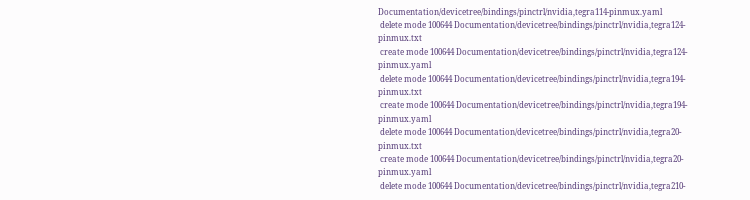Documentation/devicetree/bindings/pinctrl/nvidia,tegra114-pinmux.yaml
 delete mode 100644 Documentation/devicetree/bindings/pinctrl/nvidia,tegra124-pinmux.txt
 create mode 100644 Documentation/devicetree/bindings/pinctrl/nvidia,tegra124-pinmux.yaml
 delete mode 100644 Documentation/devicetree/bindings/pinctrl/nvidia,tegra194-pinmux.txt
 create mode 100644 Documentation/devicetree/bindings/pinctrl/nvidia,tegra194-pinmux.yaml
 delete mode 100644 Documentation/devicetree/bindings/pinctrl/nvidia,tegra20-pinmux.txt
 create mode 100644 Documentation/devicetree/bindings/pinctrl/nvidia,tegra20-pinmux.yaml
 delete mode 100644 Documentation/devicetree/bindings/pinctrl/nvidia,tegra210-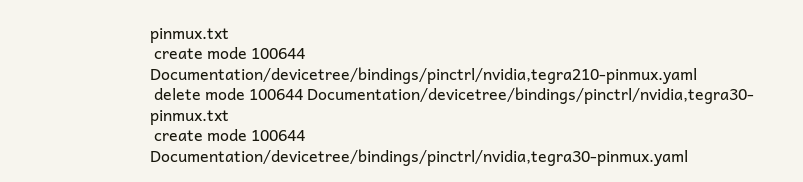pinmux.txt
 create mode 100644 Documentation/devicetree/bindings/pinctrl/nvidia,tegra210-pinmux.yaml
 delete mode 100644 Documentation/devicetree/bindings/pinctrl/nvidia,tegra30-pinmux.txt
 create mode 100644 Documentation/devicetree/bindings/pinctrl/nvidia,tegra30-pinmux.yaml